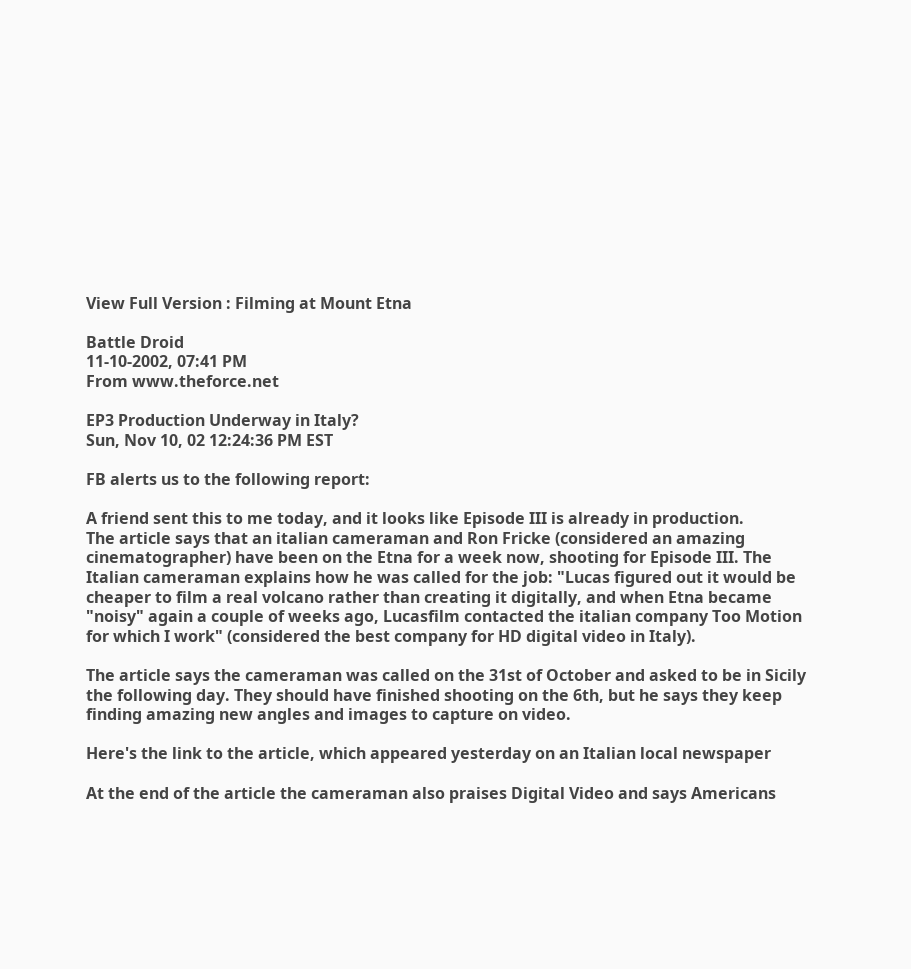View Full Version : Filming at Mount Etna

Battle Droid
11-10-2002, 07:41 PM
From www.theforce.net

EP3 Production Underway in Italy?
Sun, Nov 10, 02 12:24:36 PM EST

FB alerts us to the following report:

A friend sent this to me today, and it looks like Episode III is already in production.
The article says that an italian cameraman and Ron Fricke (considered an amazing cinematographer) have been on the Etna for a week now, shooting for Episode III. The Italian cameraman explains how he was called for the job: "Lucas figured out it would be cheaper to film a real volcano rather than creating it digitally, and when Etna became "noisy" again a couple of weeks ago, Lucasfilm contacted the italian company Too Motion for which I work" (considered the best company for HD digital video in Italy).

The article says the cameraman was called on the 31st of October and asked to be in Sicily the following day. They should have finished shooting on the 6th, but he says they keep finding amazing new angles and images to capture on video.

Here's the link to the article, which appeared yesterday on an Italian local newspaper

At the end of the article the cameraman also praises Digital Video and says Americans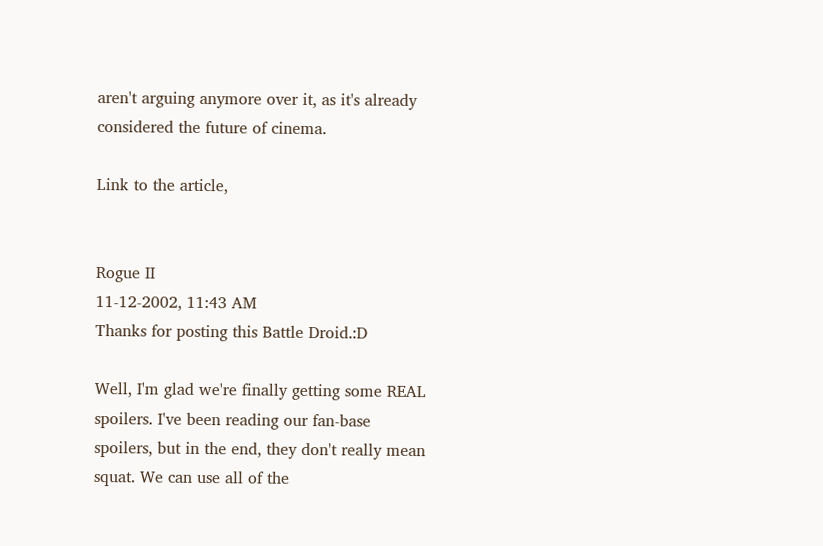aren't arguing anymore over it, as it's already considered the future of cinema.

Link to the article,


Rogue II
11-12-2002, 11:43 AM
Thanks for posting this Battle Droid.:D

Well, I'm glad we're finally getting some REAL spoilers. I've been reading our fan-base spoilers, but in the end, they don't really mean squat. We can use all of the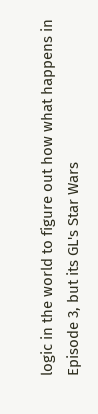logic in the world to figure out how what happens in Episode 3, but its GL's Star Wars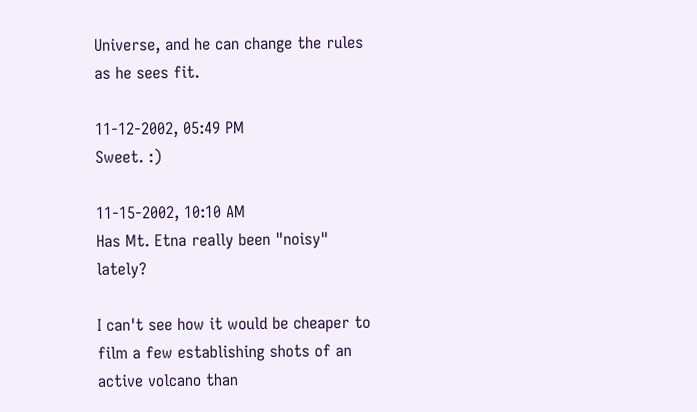Universe, and he can change the rules as he sees fit.

11-12-2002, 05:49 PM
Sweet. :)

11-15-2002, 10:10 AM
Has Mt. Etna really been "noisy" lately?

I can't see how it would be cheaper to film a few establishing shots of an active volcano than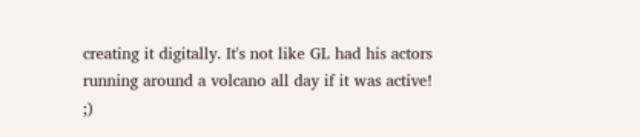creating it digitally. It's not like GL had his actors running around a volcano all day if it was active! ;)